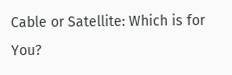Cable or Satellite: Which is for You?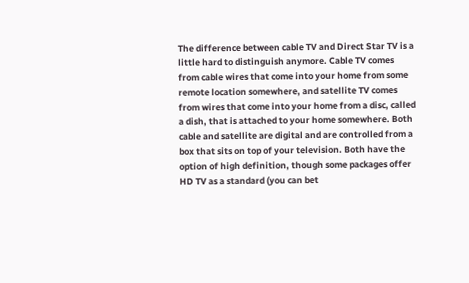The difference between cable TV and Direct Star TV is a little hard to distinguish anymore. Cable TV comes from cable wires that come into your home from some remote location somewhere, and satellite TV comes from wires that come into your home from a disc, called a dish, that is attached to your home somewhere. Both cable and satellite are digital and are controlled from a box that sits on top of your television. Both have the option of high definition, though some packages offer HD TV as a standard (you can bet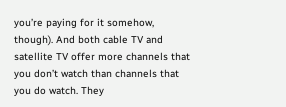you’re paying for it somehow, though). And both cable TV and satellite TV offer more channels that you don’t watch than channels that you do watch. They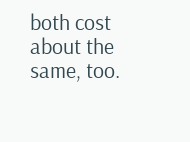both cost about the same, too.